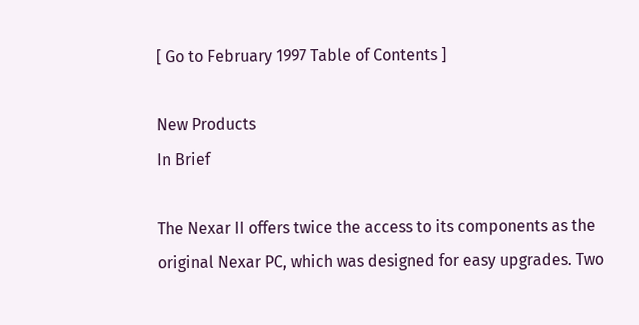[ Go to February 1997 Table of Contents ]

New Products
In Brief

The Nexar II offers twice the access to its components as the original Nexar PC, which was designed for easy upgrades. Two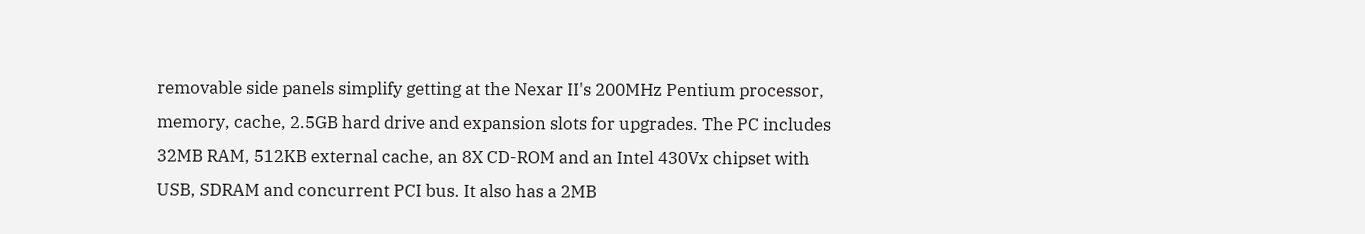removable side panels simplify getting at the Nexar II's 200MHz Pentium processor, memory, cache, 2.5GB hard drive and expansion slots for upgrades. The PC includes 32MB RAM, 512KB external cache, an 8X CD-ROM and an Intel 430Vx chipset with USB, SDRAM and concurrent PCI bus. It also has a 2MB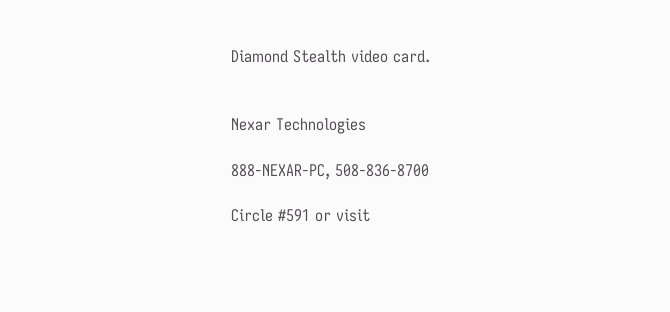Diamond Stealth video card.


Nexar Technologies

888-NEXAR-PC, 508-836-8700

Circle #591 or visit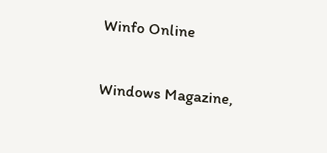Winfo Online

Windows Magazine,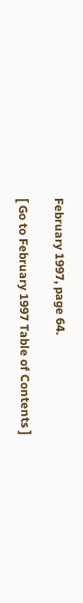February 1997, page 64.

[ Go to February 1997 Table of Contents ]